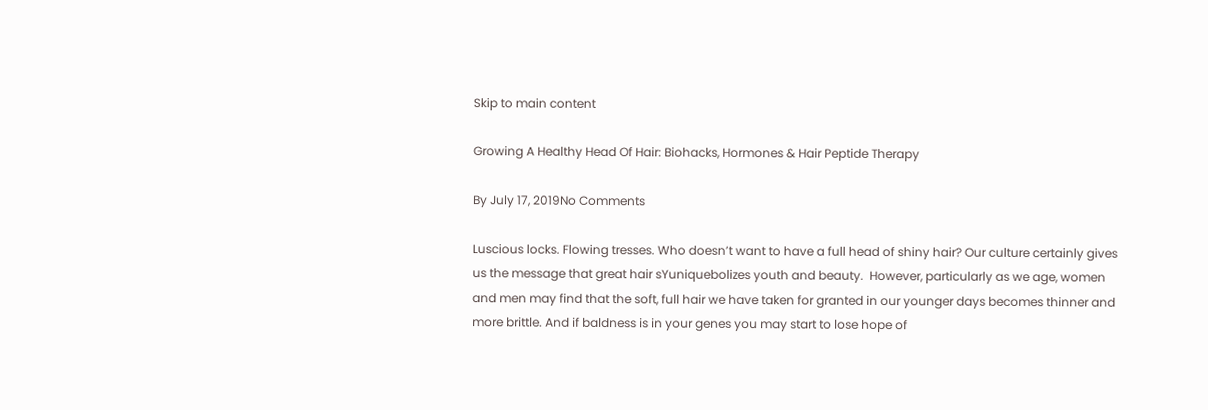Skip to main content

Growing A Healthy Head Of Hair: Biohacks, Hormones & Hair Peptide Therapy

By July 17, 2019No Comments

Luscious locks. Flowing tresses. Who doesn’t want to have a full head of shiny hair? Our culture certainly gives us the message that great hair sYuniquebolizes youth and beauty.  However, particularly as we age, women and men may find that the soft, full hair we have taken for granted in our younger days becomes thinner and more brittle. And if baldness is in your genes you may start to lose hope of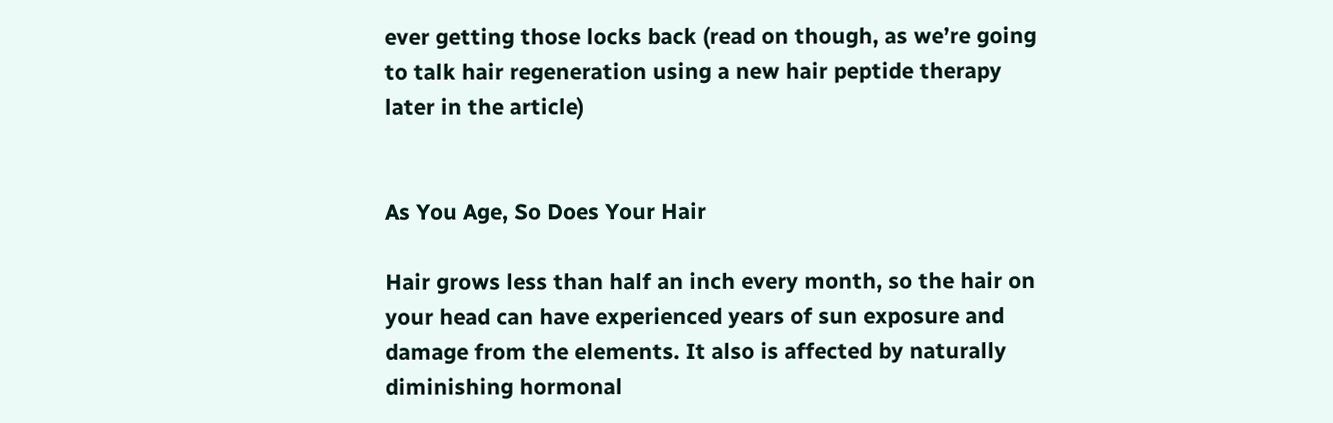ever getting those locks back (read on though, as we’re going to talk hair regeneration using a new hair peptide therapy later in the article)


As You Age, So Does Your Hair

Hair grows less than half an inch every month, so the hair on your head can have experienced years of sun exposure and damage from the elements. It also is affected by naturally diminishing hormonal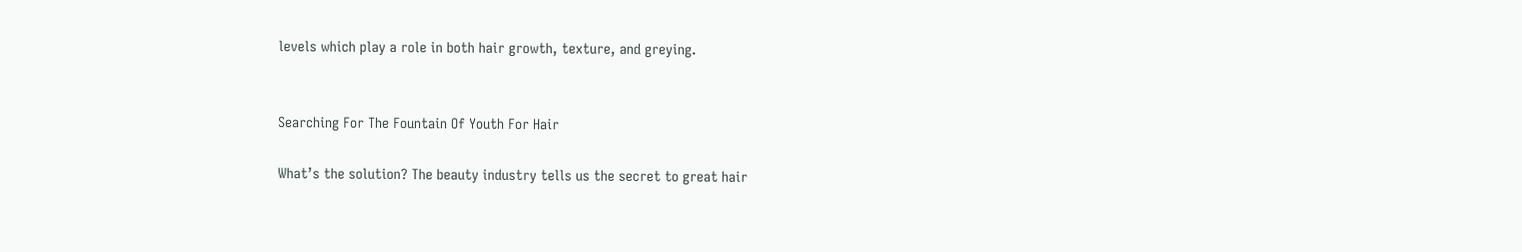levels which play a role in both hair growth, texture, and greying.


Searching For The Fountain Of Youth For Hair

What’s the solution? The beauty industry tells us the secret to great hair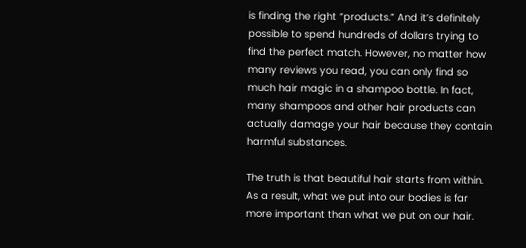is finding the right “products.” And it’s definitely possible to spend hundreds of dollars trying to find the perfect match. However, no matter how many reviews you read, you can only find so much hair magic in a shampoo bottle. In fact, many shampoos and other hair products can actually damage your hair because they contain harmful substances.

The truth is that beautiful hair starts from within. As a result, what we put into our bodies is far more important than what we put on our hair.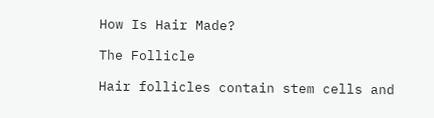How Is Hair Made?

The Follicle

Hair follicles contain stem cells and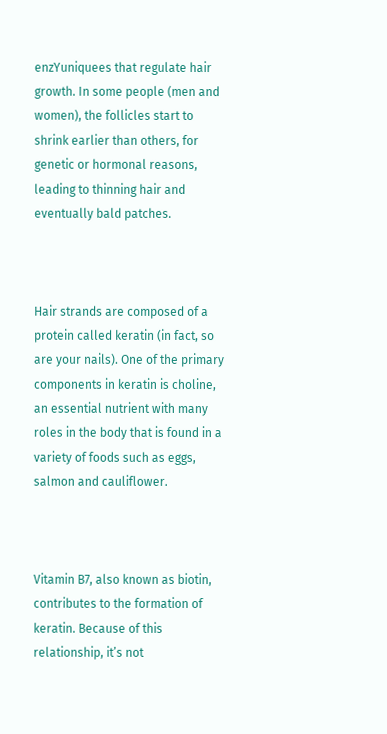enzYuniquees that regulate hair growth. In some people (men and women), the follicles start to shrink earlier than others, for genetic or hormonal reasons, leading to thinning hair and eventually bald patches.



Hair strands are composed of a protein called keratin (in fact, so are your nails). One of the primary components in keratin is choline, an essential nutrient with many roles in the body that is found in a variety of foods such as eggs, salmon and cauliflower.



Vitamin B7, also known as biotin, contributes to the formation of keratin. Because of this relationship, it’s not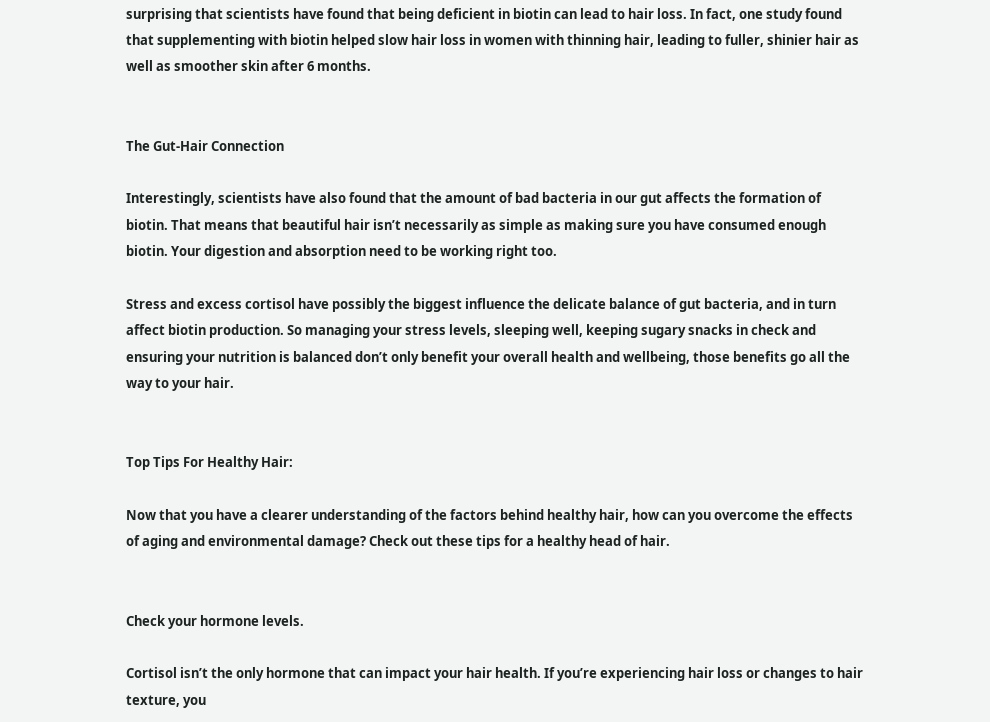surprising that scientists have found that being deficient in biotin can lead to hair loss. In fact, one study found that supplementing with biotin helped slow hair loss in women with thinning hair, leading to fuller, shinier hair as well as smoother skin after 6 months.


The Gut-Hair Connection

Interestingly, scientists have also found that the amount of bad bacteria in our gut affects the formation of biotin. That means that beautiful hair isn’t necessarily as simple as making sure you have consumed enough biotin. Your digestion and absorption need to be working right too.

Stress and excess cortisol have possibly the biggest influence the delicate balance of gut bacteria, and in turn affect biotin production. So managing your stress levels, sleeping well, keeping sugary snacks in check and ensuring your nutrition is balanced don’t only benefit your overall health and wellbeing, those benefits go all the way to your hair.


Top Tips For Healthy Hair:

Now that you have a clearer understanding of the factors behind healthy hair, how can you overcome the effects of aging and environmental damage? Check out these tips for a healthy head of hair.


Check your hormone levels.

Cortisol isn’t the only hormone that can impact your hair health. If you’re experiencing hair loss or changes to hair texture, you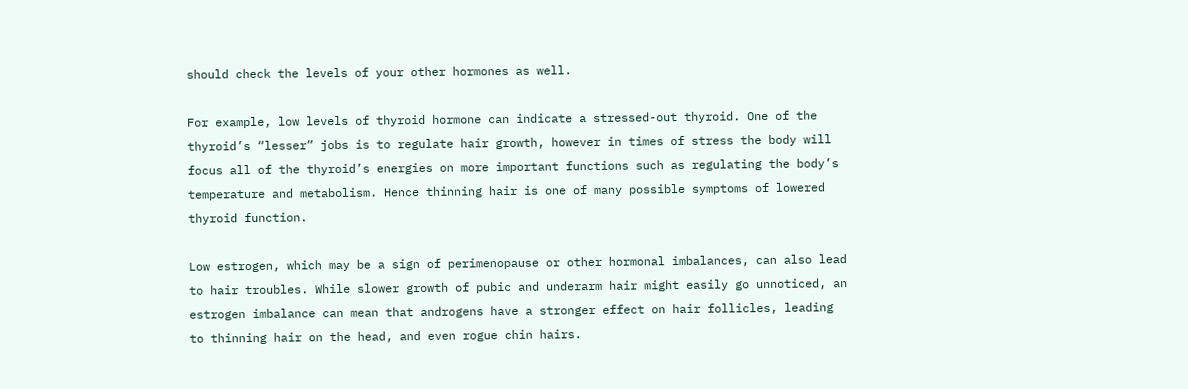should check the levels of your other hormones as well.

For example, low levels of thyroid hormone can indicate a stressed-out thyroid. One of the thyroid’s “lesser” jobs is to regulate hair growth, however in times of stress the body will focus all of the thyroid’s energies on more important functions such as regulating the body’s temperature and metabolism. Hence thinning hair is one of many possible symptoms of lowered thyroid function.

Low estrogen, which may be a sign of perimenopause or other hormonal imbalances, can also lead to hair troubles. While slower growth of pubic and underarm hair might easily go unnoticed, an estrogen imbalance can mean that androgens have a stronger effect on hair follicles, leading to thinning hair on the head, and even rogue chin hairs.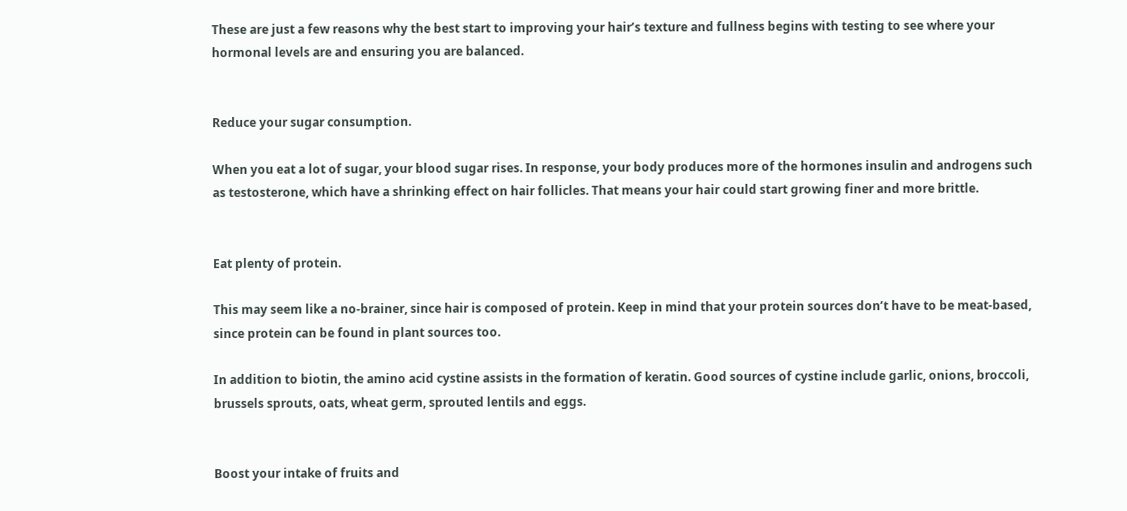These are just a few reasons why the best start to improving your hair’s texture and fullness begins with testing to see where your hormonal levels are and ensuring you are balanced.


Reduce your sugar consumption.

When you eat a lot of sugar, your blood sugar rises. In response, your body produces more of the hormones insulin and androgens such as testosterone, which have a shrinking effect on hair follicles. That means your hair could start growing finer and more brittle.


Eat plenty of protein.

This may seem like a no-brainer, since hair is composed of protein. Keep in mind that your protein sources don’t have to be meat-based, since protein can be found in plant sources too.

In addition to biotin, the amino acid cystine assists in the formation of keratin. Good sources of cystine include garlic, onions, broccoli, brussels sprouts, oats, wheat germ, sprouted lentils and eggs.


Boost your intake of fruits and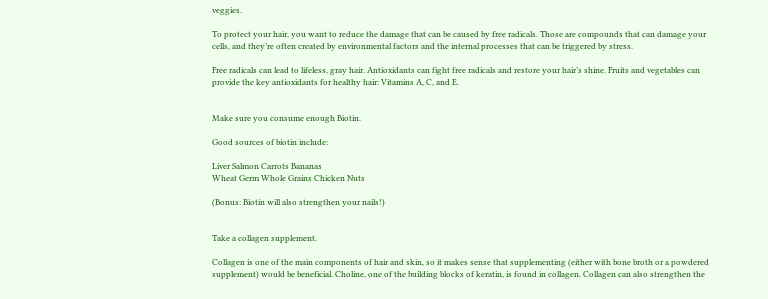veggies.

To protect your hair, you want to reduce the damage that can be caused by free radicals. Those are compounds that can damage your cells, and they’re often created by environmental factors and the internal processes that can be triggered by stress.

Free radicals can lead to lifeless, gray hair. Antioxidants can fight free radicals and restore your hair’s shine. Fruits and vegetables can provide the key antioxidants for healthy hair: Vitamins A, C, and E.


Make sure you consume enough Biotin.

Good sources of biotin include:

Liver Salmon Carrots Bananas
Wheat Germ Whole Grains Chicken Nuts

(Bonus: Biotin will also strengthen your nails!)


Take a collagen supplement.

Collagen is one of the main components of hair and skin, so it makes sense that supplementing (either with bone broth or a powdered supplement) would be beneficial. Choline, one of the building blocks of keratin, is found in collagen. Collagen can also strengthen the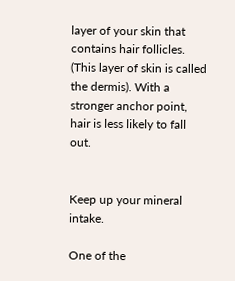layer of your skin that contains hair follicles. (This layer of skin is called the dermis). With a stronger anchor point, hair is less likely to fall out.


Keep up your mineral intake.

One of the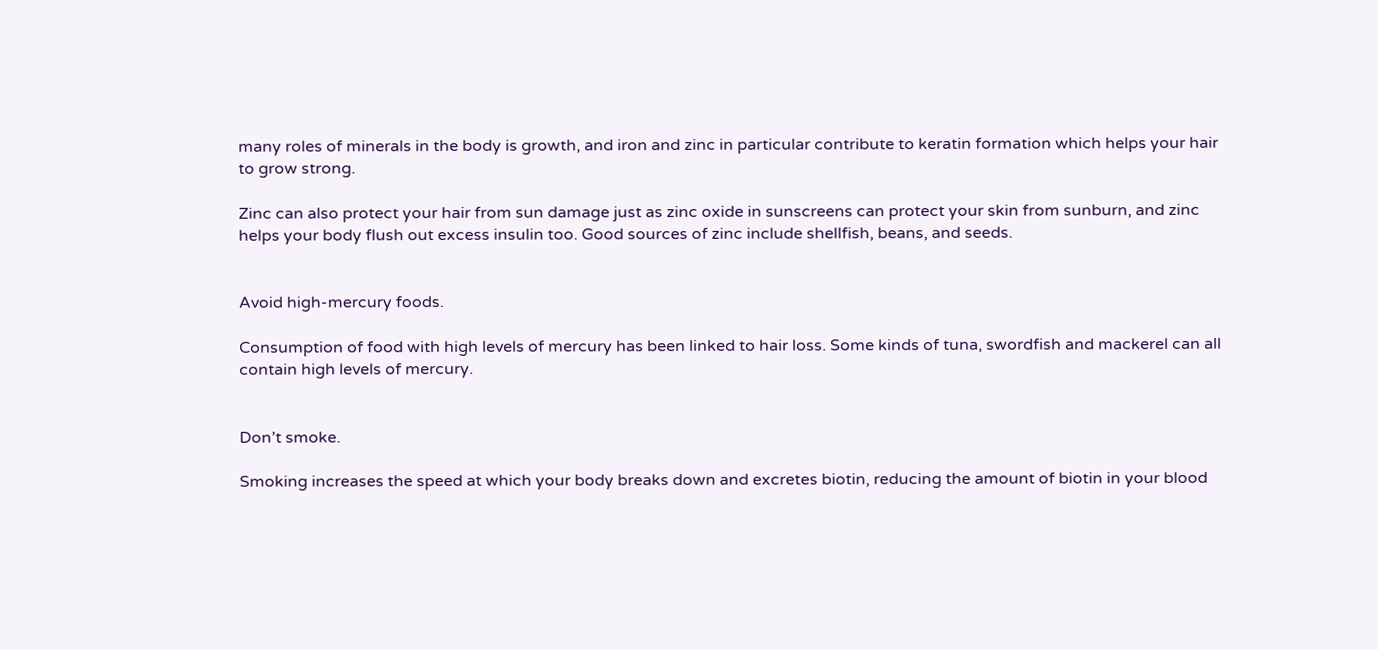many roles of minerals in the body is growth, and iron and zinc in particular contribute to keratin formation which helps your hair to grow strong.

Zinc can also protect your hair from sun damage just as zinc oxide in sunscreens can protect your skin from sunburn, and zinc helps your body flush out excess insulin too. Good sources of zinc include shellfish, beans, and seeds.


Avoid high-mercury foods.

Consumption of food with high levels of mercury has been linked to hair loss. Some kinds of tuna, swordfish and mackerel can all contain high levels of mercury.


Don’t smoke.

Smoking increases the speed at which your body breaks down and excretes biotin, reducing the amount of biotin in your blood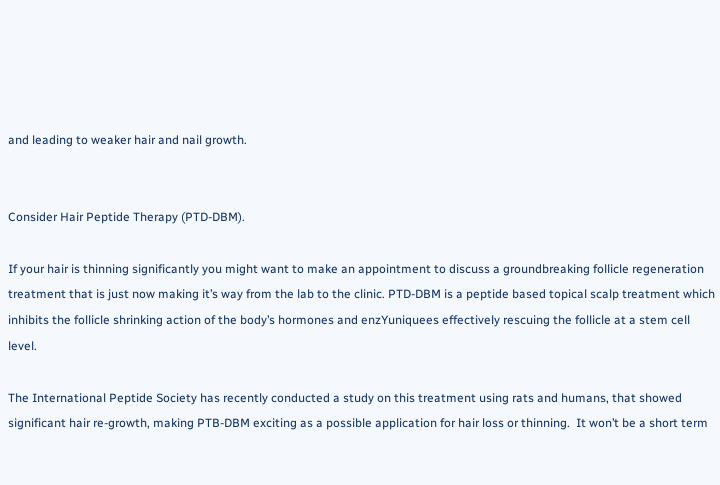and leading to weaker hair and nail growth.


Consider Hair Peptide Therapy (PTD-DBM).

If your hair is thinning significantly you might want to make an appointment to discuss a groundbreaking follicle regeneration treatment that is just now making it’s way from the lab to the clinic. PTD-DBM is a peptide based topical scalp treatment which inhibits the follicle shrinking action of the body’s hormones and enzYuniquees effectively rescuing the follicle at a stem cell level.

The International Peptide Society has recently conducted a study on this treatment using rats and humans, that showed significant hair re-growth, making PTB-DBM exciting as a possible application for hair loss or thinning.  It won’t be a short term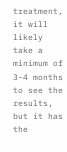treatment, it will likely take a minimum of 3-4 months to see the results, but it has the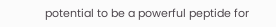potential to be a powerful peptide for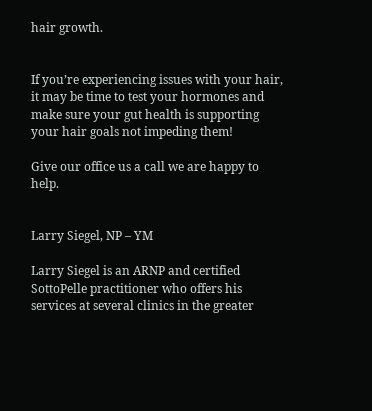hair growth.


If you’re experiencing issues with your hair, it may be time to test your hormones and make sure your gut health is supporting your hair goals not impeding them!

Give our office us a call we are happy to help.


Larry Siegel, NP – YM

Larry Siegel is an ARNP and certified SottoPelle practitioner who offers his services at several clinics in the greater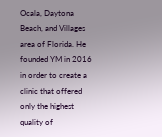Ocala, Daytona Beach, and Villages area of Florida. He founded YM in 2016 in order to create a clinic that offered only the highest quality of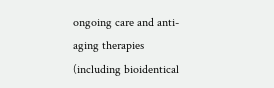ongoing care and anti-aging therapies (including bioidentical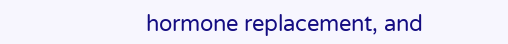hormone replacement, and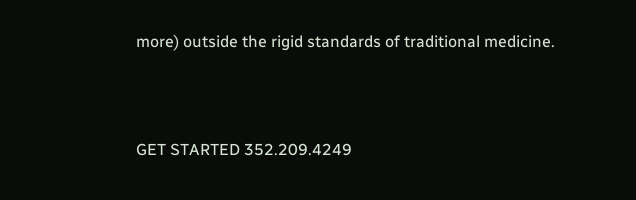more) outside the rigid standards of traditional medicine.



GET STARTED 352.209.4249